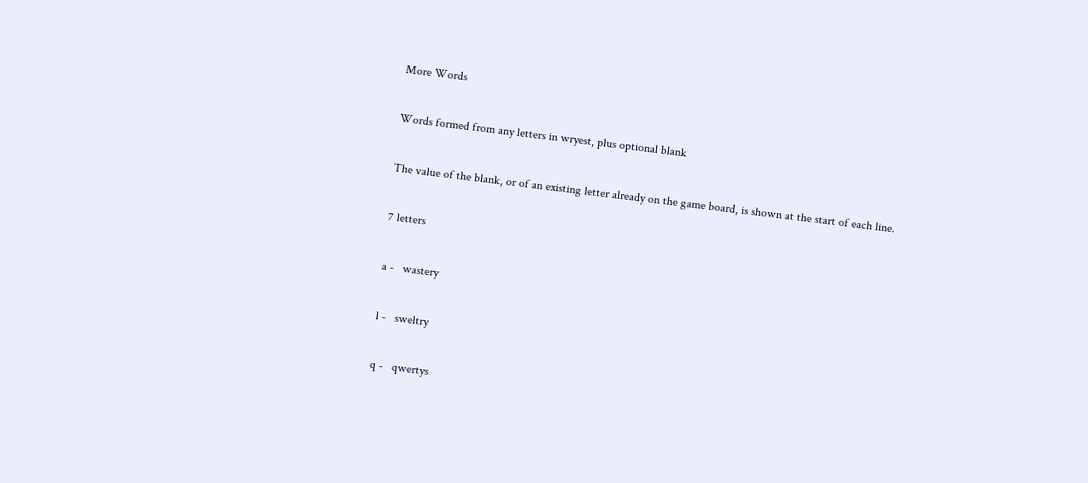More Words

Words formed from any letters in wryest, plus optional blank

The value of the blank, or of an existing letter already on the game board, is shown at the start of each line.

7 letters

a -   wastery

l -   sweltry

q -   qwertys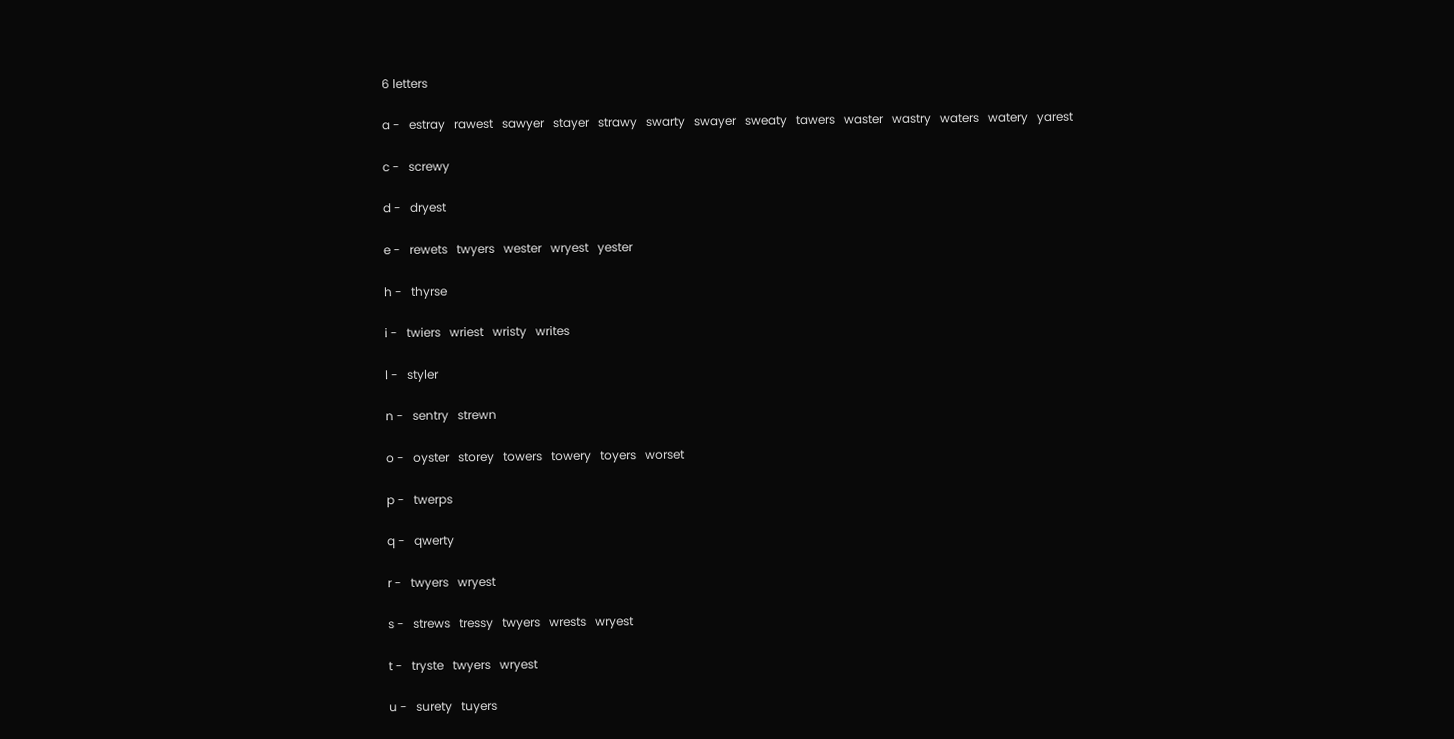6 letters

a -   estray   rawest   sawyer   stayer   strawy   swarty   swayer   sweaty   tawers   waster   wastry   waters   watery   yarest

c -   screwy

d -   dryest

e -   rewets   twyers   wester   wryest   yester

h -   thyrse

i -   twiers   wriest   wristy   writes

l -   styler

n -   sentry   strewn

o -   oyster   storey   towers   towery   toyers   worset

p -   twerps

q -   qwerty

r -   twyers   wryest

s -   strews   tressy   twyers   wrests   wryest

t -   tryste   twyers   wryest

u -   surety   tuyers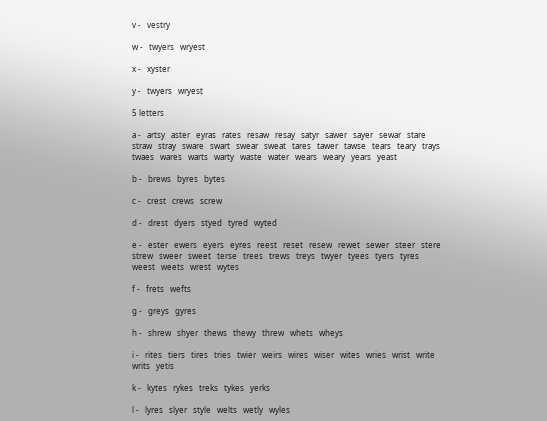v -   vestry

w -   twyers   wryest

x -   xyster

y -   twyers   wryest

5 letters

a -   artsy   aster   eyras   rates   resaw   resay   satyr   sawer   sayer   sewar   stare   straw   stray   sware   swart   swear   sweat   tares   tawer   tawse   tears   teary   trays   twaes   wares   warts   warty   waste   water   wears   weary   years   yeast

b -   brews   byres   bytes

c -   crest   crews   screw

d -   drest   dyers   styed   tyred   wyted

e -   ester   ewers   eyers   eyres   reest   reset   resew   rewet   sewer   steer   stere   strew   sweer   sweet   terse   trees   trews   treys   twyer   tyees   tyers   tyres   weest   weets   wrest   wytes

f -   frets   wefts

g -   greys   gyres

h -   shrew   shyer   thews   thewy   threw   whets   wheys

i -   rites   tiers   tires   tries   twier   weirs   wires   wiser   wites   wries   wrist   write   writs   yetis

k -   kytes   rykes   treks   tykes   yerks

l -   lyres   slyer   style   welts   wetly   wyles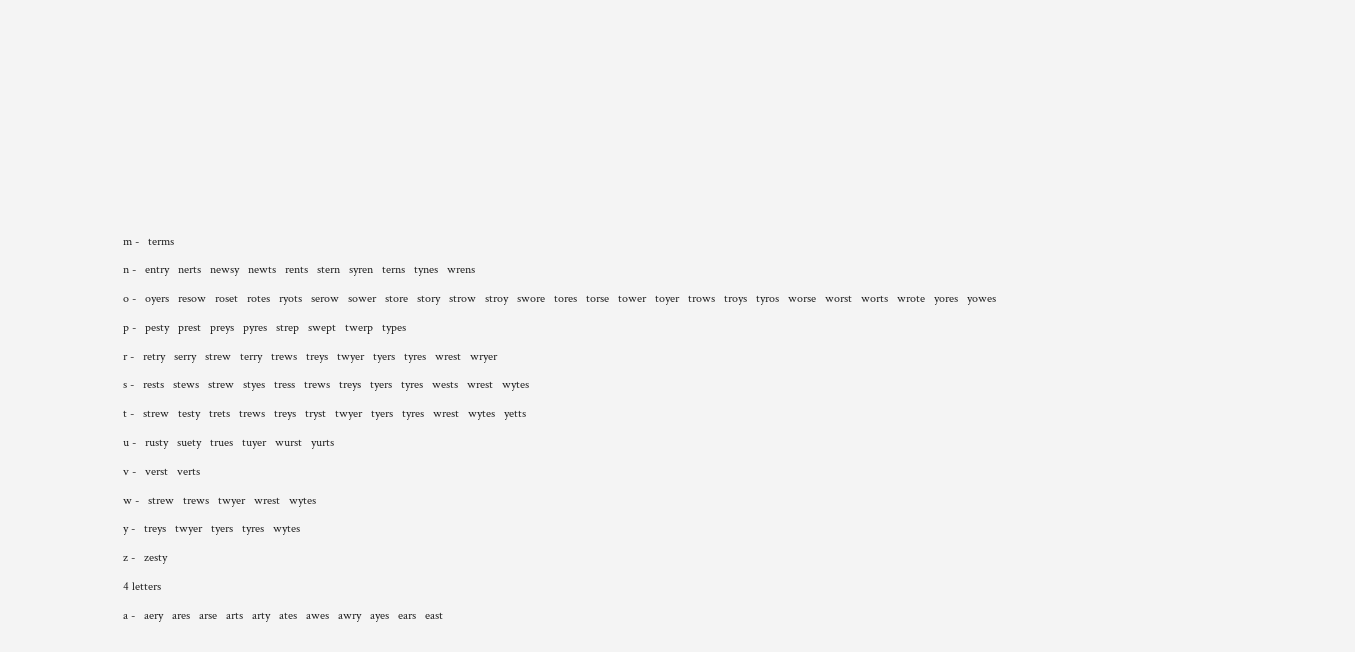m -   terms

n -   entry   nerts   newsy   newts   rents   stern   syren   terns   tynes   wrens

o -   oyers   resow   roset   rotes   ryots   serow   sower   store   story   strow   stroy   swore   tores   torse   tower   toyer   trows   troys   tyros   worse   worst   worts   wrote   yores   yowes

p -   pesty   prest   preys   pyres   strep   swept   twerp   types

r -   retry   serry   strew   terry   trews   treys   twyer   tyers   tyres   wrest   wryer

s -   rests   stews   strew   styes   tress   trews   treys   tyers   tyres   wests   wrest   wytes

t -   strew   testy   trets   trews   treys   tryst   twyer   tyers   tyres   wrest   wytes   yetts

u -   rusty   suety   trues   tuyer   wurst   yurts

v -   verst   verts

w -   strew   trews   twyer   wrest   wytes

y -   treys   twyer   tyers   tyres   wytes

z -   zesty

4 letters

a -   aery   ares   arse   arts   arty   ates   awes   awry   ayes   ears   east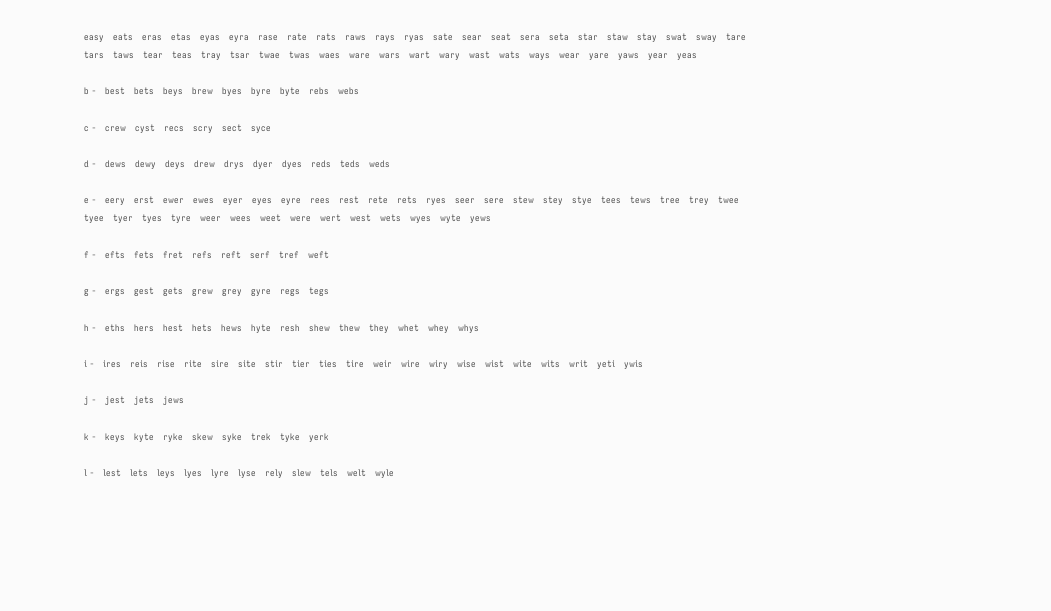easy   eats   eras   etas   eyas   eyra   rase   rate   rats   raws   rays   ryas   sate   sear   seat   sera   seta   star   staw   stay   swat   sway   tare   tars   taws   tear   teas   tray   tsar   twae   twas   waes   ware   wars   wart   wary   wast   wats   ways   wear   yare   yaws   year   yeas

b -   best   bets   beys   brew   byes   byre   byte   rebs   webs

c -   crew   cyst   recs   scry   sect   syce

d -   dews   dewy   deys   drew   drys   dyer   dyes   reds   teds   weds

e -   eery   erst   ewer   ewes   eyer   eyes   eyre   rees   rest   rete   rets   ryes   seer   sere   stew   stey   stye   tees   tews   tree   trey   twee   tyee   tyer   tyes   tyre   weer   wees   weet   were   wert   west   wets   wyes   wyte   yews

f -   efts   fets   fret   refs   reft   serf   tref   weft

g -   ergs   gest   gets   grew   grey   gyre   regs   tegs

h -   eths   hers   hest   hets   hews   hyte   resh   shew   thew   they   whet   whey   whys

i -   ires   reis   rise   rite   sire   site   stir   tier   ties   tire   weir   wire   wiry   wise   wist   wite   wits   writ   yeti   ywis

j -   jest   jets   jews

k -   keys   kyte   ryke   skew   syke   trek   tyke   yerk

l -   lest   lets   leys   lyes   lyre   lyse   rely   slew   tels   welt   wyle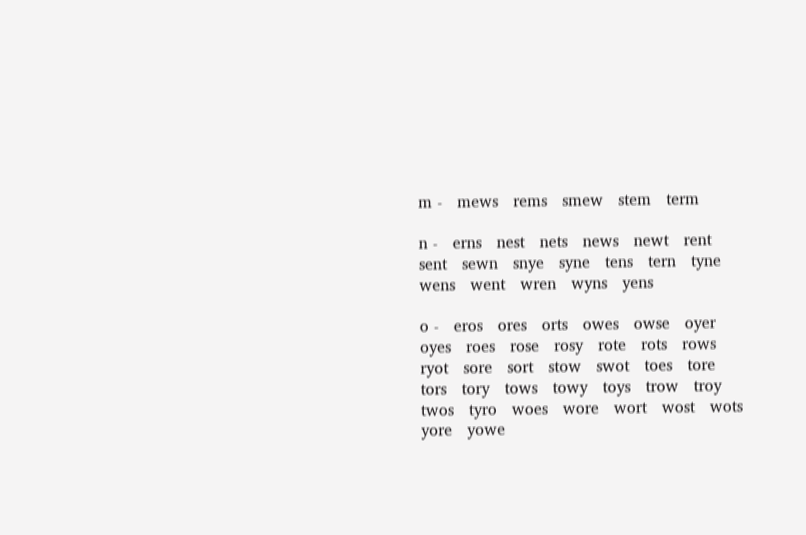m -   mews   rems   smew   stem   term

n -   erns   nest   nets   news   newt   rent   sent   sewn   snye   syne   tens   tern   tyne   wens   went   wren   wyns   yens

o -   eros   ores   orts   owes   owse   oyer   oyes   roes   rose   rosy   rote   rots   rows   ryot   sore   sort   stow   swot   toes   tore   tors   tory   tows   towy   toys   trow   troy   twos   tyro   woes   wore   wort   wost   wots   yore   yowe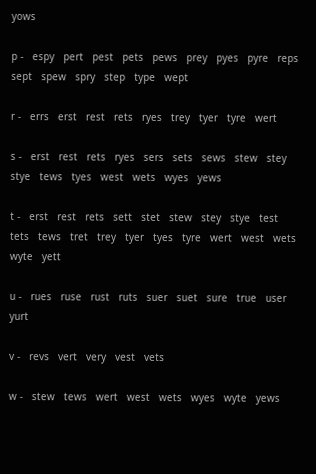yows

p -   espy   pert   pest   pets   pews   prey   pyes   pyre   reps   sept   spew   spry   step   type   wept

r -   errs   erst   rest   rets   ryes   trey   tyer   tyre   wert

s -   erst   rest   rets   ryes   sers   sets   sews   stew   stey   stye   tews   tyes   west   wets   wyes   yews

t -   erst   rest   rets   sett   stet   stew   stey   stye   test   tets   tews   tret   trey   tyer   tyes   tyre   wert   west   wets   wyte   yett

u -   rues   ruse   rust   ruts   suer   suet   sure   true   user   yurt

v -   revs   vert   very   vest   vets

w -   stew   tews   wert   west   wets   wyes   wyte   yews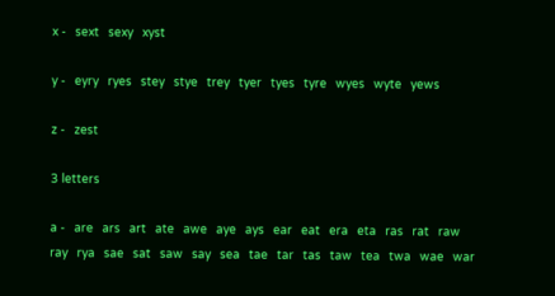x -   sext   sexy   xyst

y -   eyry   ryes   stey   stye   trey   tyer   tyes   tyre   wyes   wyte   yews

z -   zest

3 letters

a -   are   ars   art   ate   awe   aye   ays   ear   eat   era   eta   ras   rat   raw   ray   rya   sae   sat   saw   say   sea   tae   tar   tas   taw   tea   twa   wae   war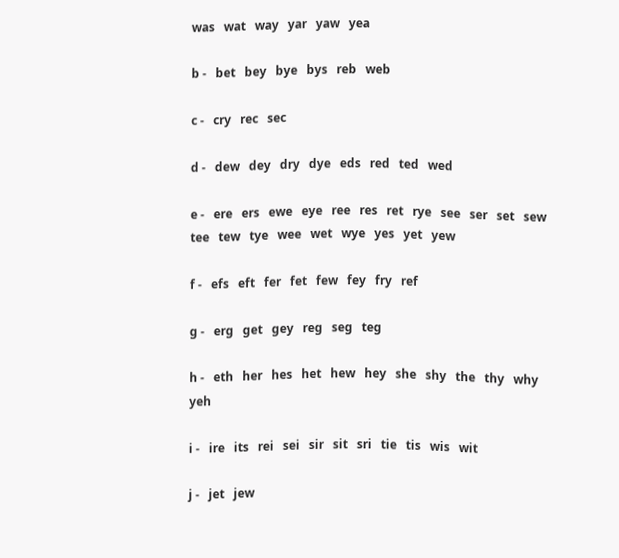was   wat   way   yar   yaw   yea

b -   bet   bey   bye   bys   reb   web

c -   cry   rec   sec

d -   dew   dey   dry   dye   eds   red   ted   wed

e -   ere   ers   ewe   eye   ree   res   ret   rye   see   ser   set   sew   tee   tew   tye   wee   wet   wye   yes   yet   yew

f -   efs   eft   fer   fet   few   fey   fry   ref

g -   erg   get   gey   reg   seg   teg

h -   eth   her   hes   het   hew   hey   she   shy   the   thy   why   yeh

i -   ire   its   rei   sei   sir   sit   sri   tie   tis   wis   wit

j -   jet   jew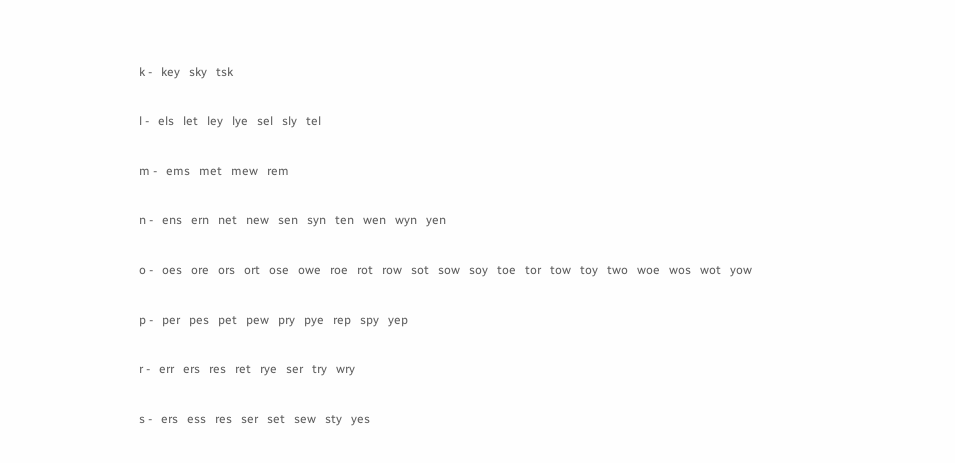k -   key   sky   tsk

l -   els   let   ley   lye   sel   sly   tel

m -   ems   met   mew   rem

n -   ens   ern   net   new   sen   syn   ten   wen   wyn   yen

o -   oes   ore   ors   ort   ose   owe   roe   rot   row   sot   sow   soy   toe   tor   tow   toy   two   woe   wos   wot   yow

p -   per   pes   pet   pew   pry   pye   rep   spy   yep

r -   err   ers   res   ret   rye   ser   try   wry

s -   ers   ess   res   ser   set   sew   sty   yes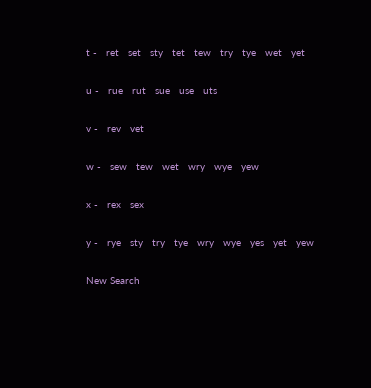t -   ret   set   sty   tet   tew   try   tye   wet   yet

u -   rue   rut   sue   use   uts

v -   rev   vet

w -   sew   tew   wet   wry   wye   yew

x -   rex   sex

y -   rye   sty   try   tye   wry   wye   yes   yet   yew

New Search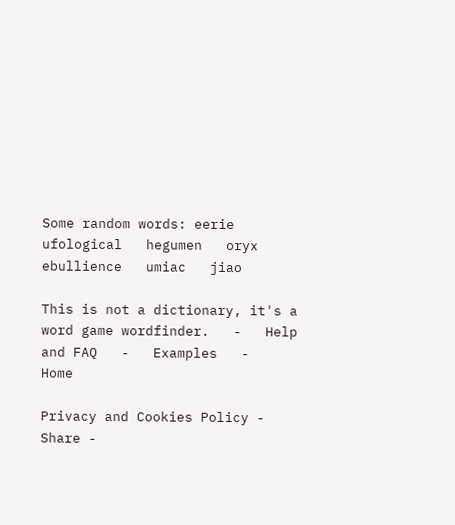Some random words: eerie   ufological   hegumen   oryx   ebullience   umiac   jiao

This is not a dictionary, it's a word game wordfinder.   -   Help and FAQ   -   Examples   -   Home

Privacy and Cookies Policy - Share -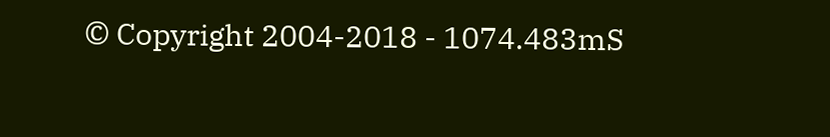© Copyright 2004-2018 - 1074.483mS